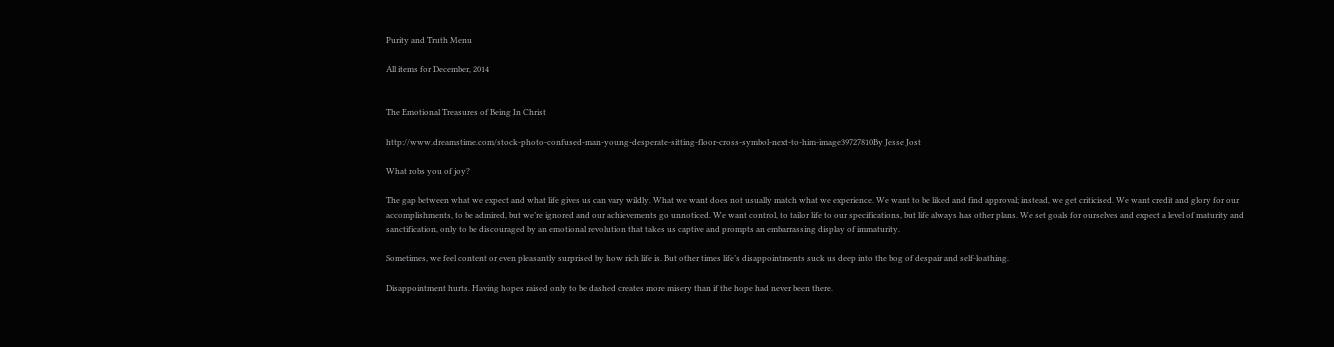Purity and Truth Menu

All items for December, 2014


The Emotional Treasures of Being In Christ

http://www.dreamstime.com/stock-photo-confused-man-young-desperate-sitting-floor-cross-symbol-next-to-him-image39727810By Jesse Jost

What robs you of joy?

The gap between what we expect and what life gives us can vary wildly. What we want does not usually match what we experience. We want to be liked and find approval; instead, we get criticised. We want credit and glory for our accomplishments, to be admired, but we’re ignored and our achievements go unnoticed. We want control, to tailor life to our specifications, but life always has other plans. We set goals for ourselves and expect a level of maturity and sanctification, only to be discouraged by an emotional revolution that takes us captive and prompts an embarrassing display of immaturity.

Sometimes, we feel content or even pleasantly surprised by how rich life is. But other times life’s disappointments suck us deep into the bog of despair and self-loathing.

Disappointment hurts. Having hopes raised only to be dashed creates more misery than if the hope had never been there.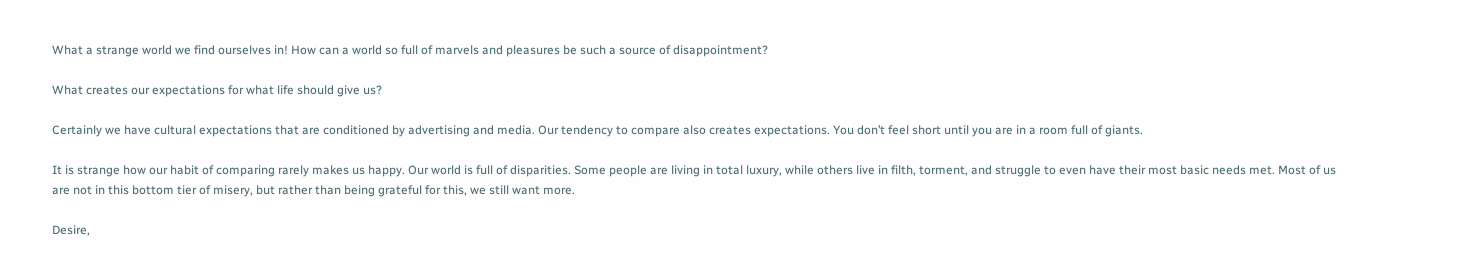What a strange world we find ourselves in! How can a world so full of marvels and pleasures be such a source of disappointment?

What creates our expectations for what life should give us?

Certainly we have cultural expectations that are conditioned by advertising and media. Our tendency to compare also creates expectations. You don’t feel short until you are in a room full of giants.

It is strange how our habit of comparing rarely makes us happy. Our world is full of disparities. Some people are living in total luxury, while others live in filth, torment, and struggle to even have their most basic needs met. Most of us are not in this bottom tier of misery, but rather than being grateful for this, we still want more.

Desire,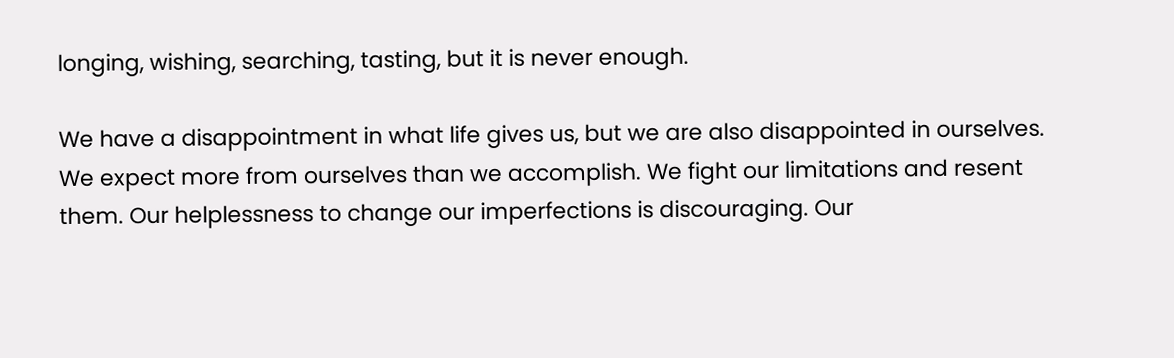longing, wishing, searching, tasting, but it is never enough.

We have a disappointment in what life gives us, but we are also disappointed in ourselves. We expect more from ourselves than we accomplish. We fight our limitations and resent them. Our helplessness to change our imperfections is discouraging. Our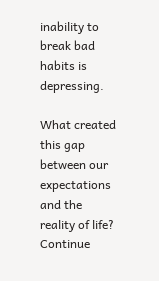inability to break bad habits is depressing.

What created this gap between our expectations and the reality of life?  Continue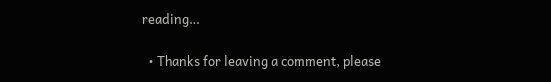reading…

  • Thanks for leaving a comment, please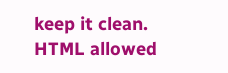keep it clean. HTML allowed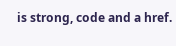is strong, code and a href.